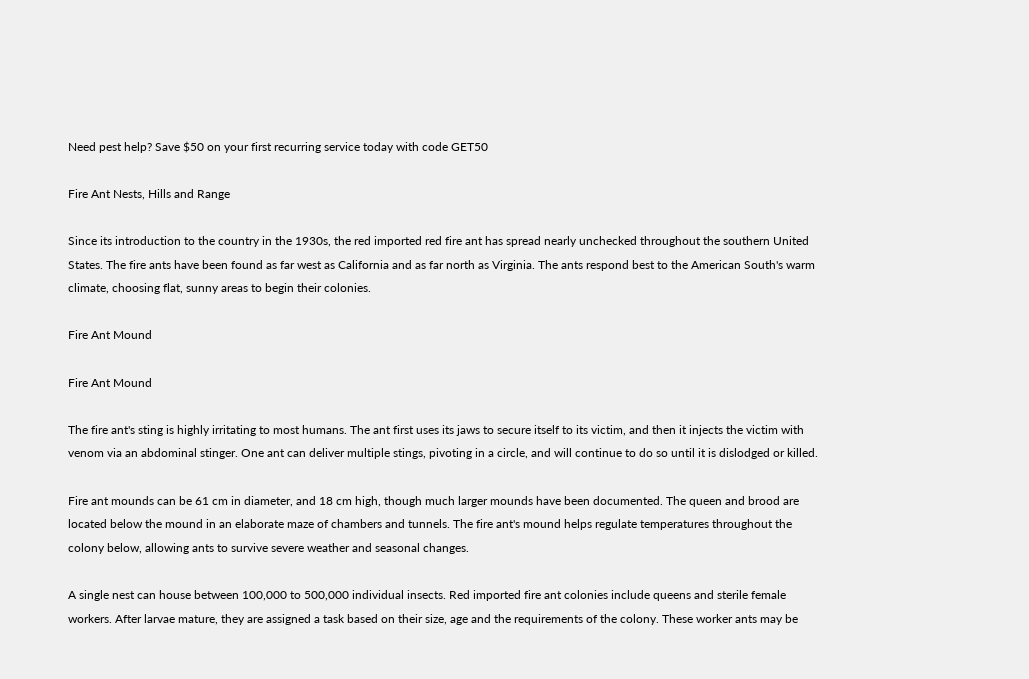Need pest help? Save $50 on your first recurring service today with code GET50

Fire Ant Nests, Hills and Range

Since its introduction to the country in the 1930s, the red imported red fire ant has spread nearly unchecked throughout the southern United States. The fire ants have been found as far west as California and as far north as Virginia. The ants respond best to the American South's warm climate, choosing flat, sunny areas to begin their colonies.

Fire Ant Mound

Fire Ant Mound

The fire ant's sting is highly irritating to most humans. The ant first uses its jaws to secure itself to its victim, and then it injects the victim with venom via an abdominal stinger. One ant can deliver multiple stings, pivoting in a circle, and will continue to do so until it is dislodged or killed.

Fire ant mounds can be 61 cm in diameter, and 18 cm high, though much larger mounds have been documented. The queen and brood are located below the mound in an elaborate maze of chambers and tunnels. The fire ant's mound helps regulate temperatures throughout the colony below, allowing ants to survive severe weather and seasonal changes.

A single nest can house between 100,000 to 500,000 individual insects. Red imported fire ant colonies include queens and sterile female workers. After larvae mature, they are assigned a task based on their size, age and the requirements of the colony. These worker ants may be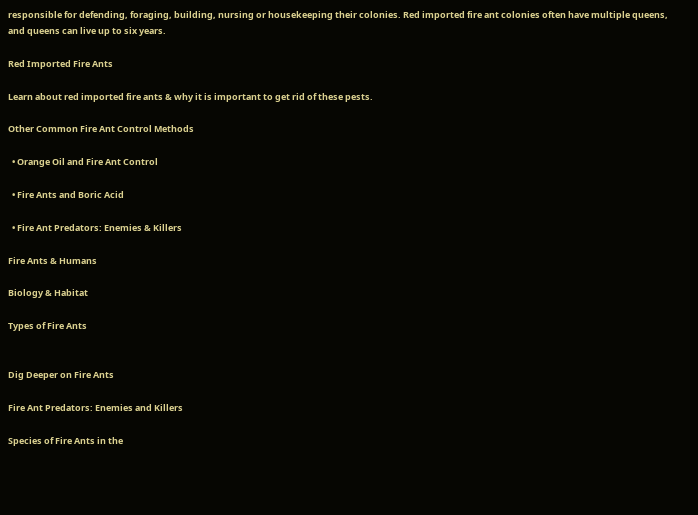responsible for defending, foraging, building, nursing or housekeeping their colonies. Red imported fire ant colonies often have multiple queens, and queens can live up to six years.

Red Imported Fire Ants

Learn about red imported fire ants & why it is important to get rid of these pests.

Other Common Fire Ant Control Methods

  • Orange Oil and Fire Ant Control

  • Fire Ants and Boric Acid

  • Fire Ant Predators: Enemies & Killers

Fire Ants & Humans

Biology & Habitat

Types of Fire Ants


Dig Deeper on Fire Ants

Fire Ant Predators: Enemies and Killers

Species of Fire Ants in the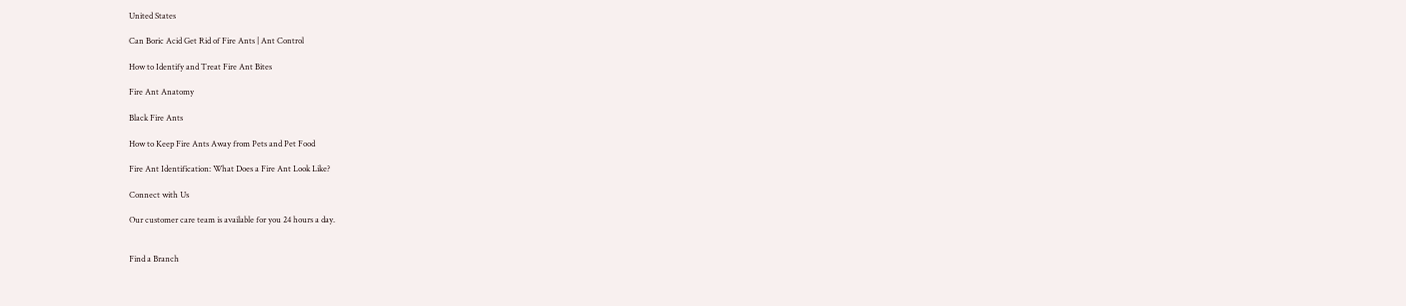United States

Can Boric Acid Get Rid of Fire Ants | Ant Control

How to Identify and Treat Fire Ant Bites

Fire Ant Anatomy

Black Fire Ants

How to Keep Fire Ants Away from Pets and Pet Food

Fire Ant Identification: What Does a Fire Ant Look Like?

Connect with Us

Our customer care team is available for you 24 hours a day.


Find a Branch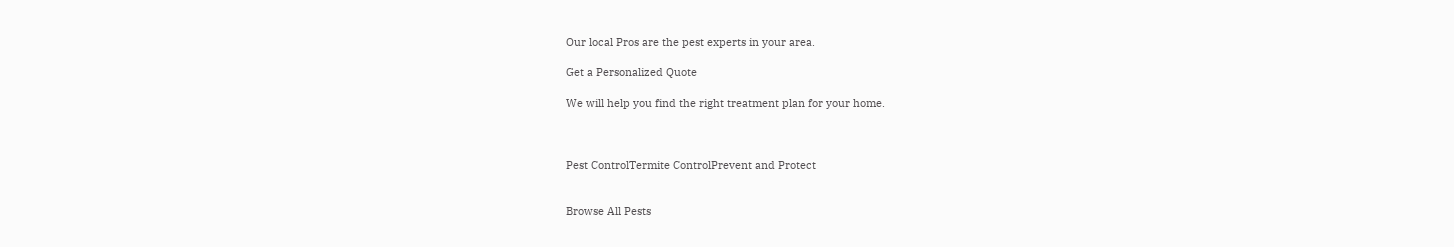Our local Pros are the pest experts in your area.

Get a Personalized Quote

We will help you find the right treatment plan for your home.



Pest ControlTermite ControlPrevent and Protect


Browse All Pests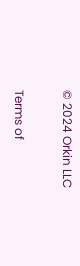© 2024 Orkin LLC

Terms of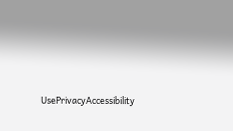UsePrivacyAccessibility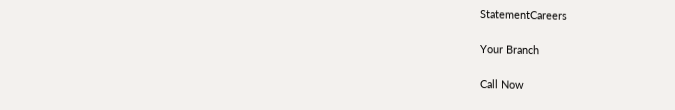StatementCareers

Your Branch

Call Now